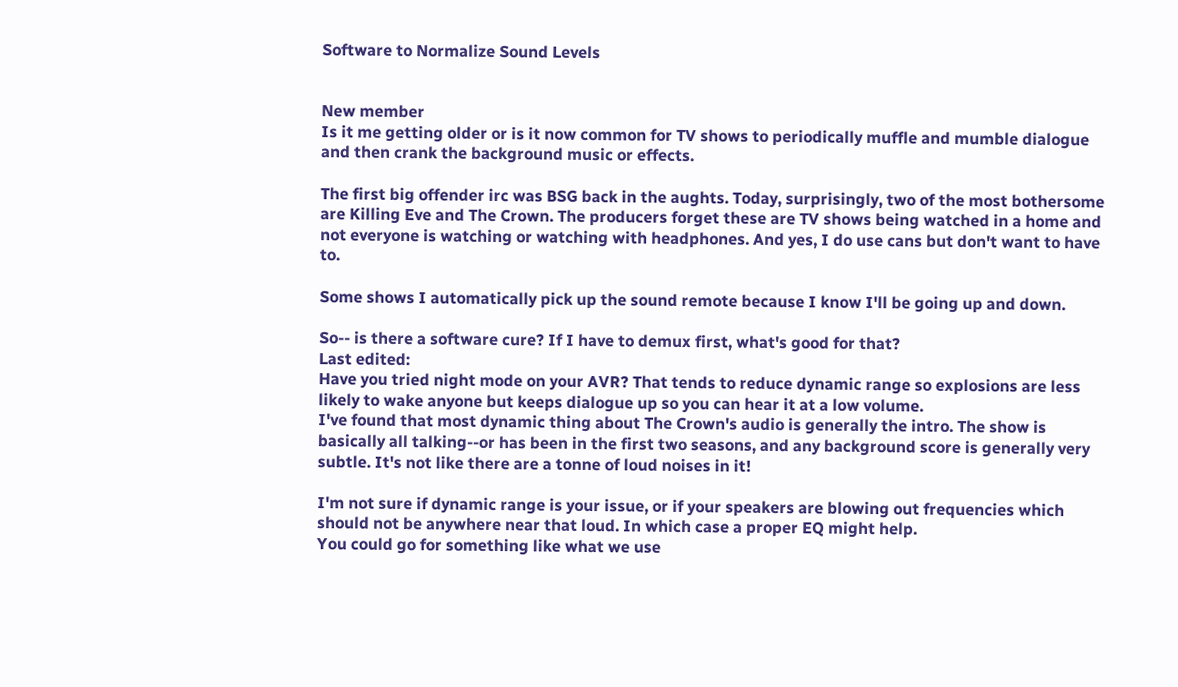Software to Normalize Sound Levels


New member
Is it me getting older or is it now common for TV shows to periodically muffle and mumble dialogue and then crank the background music or effects.

The first big offender irc was BSG back in the aughts. Today, surprisingly, two of the most bothersome are Killing Eve and The Crown. The producers forget these are TV shows being watched in a home and not everyone is watching or watching with headphones. And yes, I do use cans but don't want to have to.

Some shows I automatically pick up the sound remote because I know I'll be going up and down.

So-- is there a software cure? If I have to demux first, what's good for that?
Last edited:
Have you tried night mode on your AVR? That tends to reduce dynamic range so explosions are less likely to wake anyone but keeps dialogue up so you can hear it at a low volume.
I've found that most dynamic thing about The Crown's audio is generally the intro. The show is basically all talking--or has been in the first two seasons, and any background score is generally very subtle. It's not like there are a tonne of loud noises in it!

I'm not sure if dynamic range is your issue, or if your speakers are blowing out frequencies which should not be anywhere near that loud. In which case a proper EQ might help.
You could go for something like what we use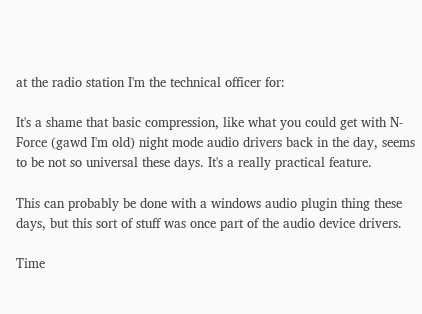at the radio station I'm the technical officer for:

It's a shame that basic compression, like what you could get with N-Force (gawd I'm old) night mode audio drivers back in the day, seems to be not so universal these days. It's a really practical feature.

This can probably be done with a windows audio plugin thing these days, but this sort of stuff was once part of the audio device drivers.

Time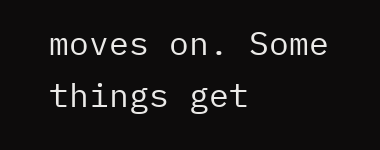moves on. Some things get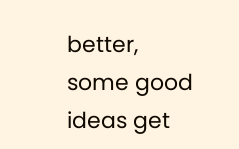better, some good ideas get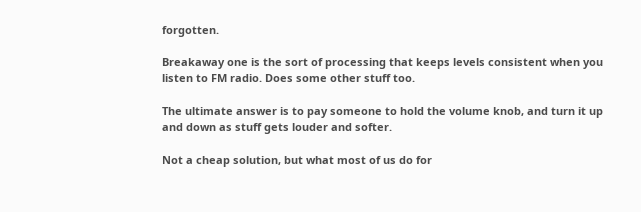forgotten.

Breakaway one is the sort of processing that keeps levels consistent when you listen to FM radio. Does some other stuff too.

The ultimate answer is to pay someone to hold the volume knob, and turn it up and down as stuff gets louder and softer.

Not a cheap solution, but what most of us do for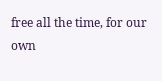free all the time, for our own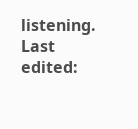listening.
Last edited: